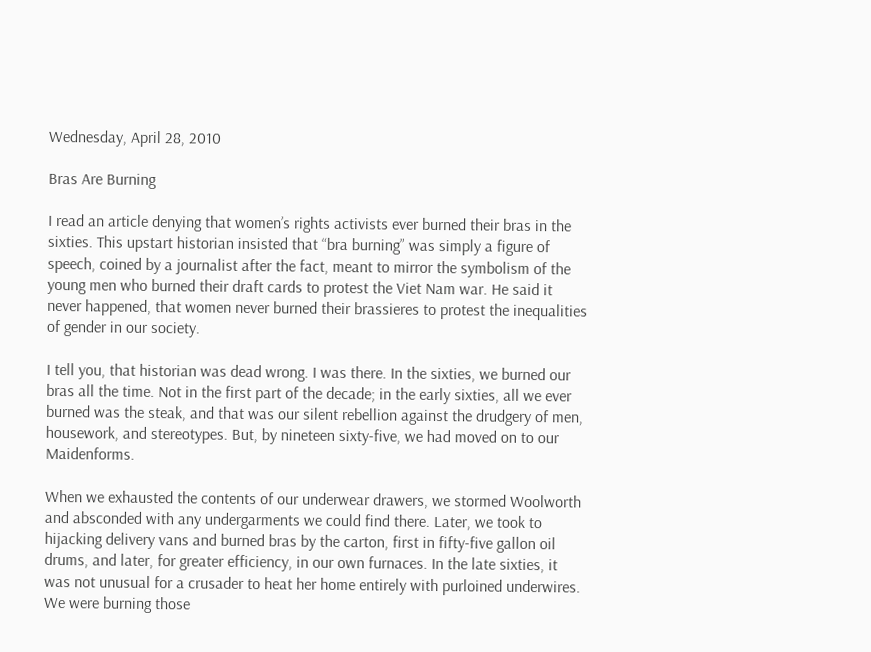Wednesday, April 28, 2010

Bras Are Burning

I read an article denying that women’s rights activists ever burned their bras in the sixties. This upstart historian insisted that “bra burning” was simply a figure of speech, coined by a journalist after the fact, meant to mirror the symbolism of the young men who burned their draft cards to protest the Viet Nam war. He said it never happened, that women never burned their brassieres to protest the inequalities of gender in our society.

I tell you, that historian was dead wrong. I was there. In the sixties, we burned our bras all the time. Not in the first part of the decade; in the early sixties, all we ever burned was the steak, and that was our silent rebellion against the drudgery of men, housework, and stereotypes. But, by nineteen sixty-five, we had moved on to our Maidenforms.

When we exhausted the contents of our underwear drawers, we stormed Woolworth and absconded with any undergarments we could find there. Later, we took to hijacking delivery vans and burned bras by the carton, first in fifty-five gallon oil drums, and later, for greater efficiency, in our own furnaces. In the late sixties, it was not unusual for a crusader to heat her home entirely with purloined underwires. We were burning those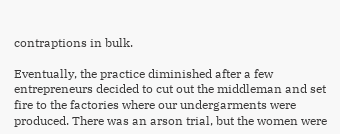contraptions in bulk.

Eventually, the practice diminished after a few entrepreneurs decided to cut out the middleman and set fire to the factories where our undergarments were produced. There was an arson trial, but the women were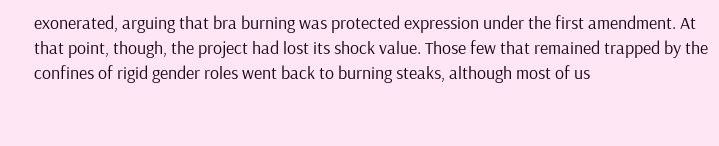exonerated, arguing that bra burning was protected expression under the first amendment. At that point, though, the project had lost its shock value. Those few that remained trapped by the confines of rigid gender roles went back to burning steaks, although most of us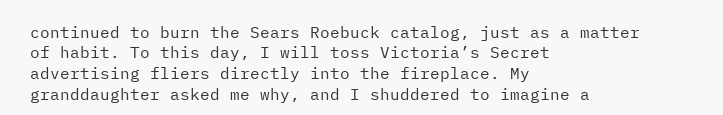continued to burn the Sears Roebuck catalog, just as a matter of habit. To this day, I will toss Victoria’s Secret advertising fliers directly into the fireplace. My granddaughter asked me why, and I shuddered to imagine a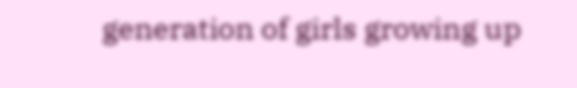generation of girls growing up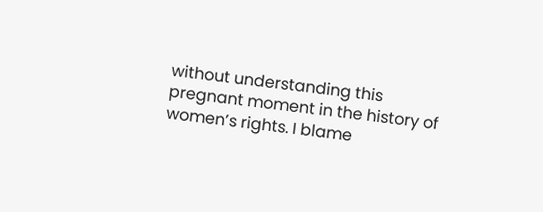without understanding this pregnant moment in the history of women’s rights. I blame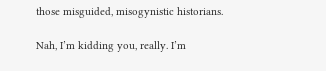those misguided, misogynistic historians.

Nah, I’m kidding you, really. I’m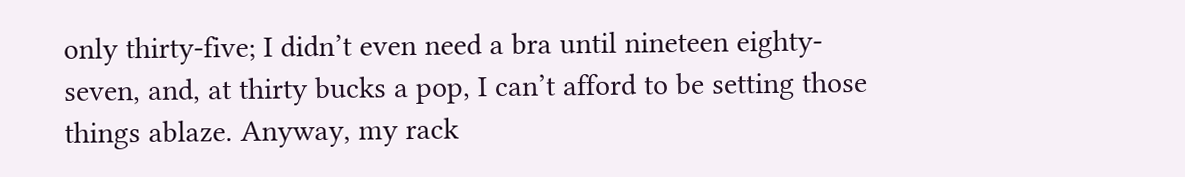only thirty-five; I didn’t even need a bra until nineteen eighty-seven, and, at thirty bucks a pop, I can’t afford to be setting those things ablaze. Anyway, my rack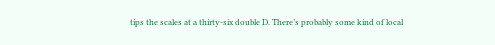tips the scales at a thirty-six double D. There’s probably some kind of local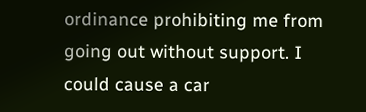ordinance prohibiting me from going out without support. I could cause a car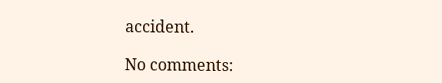accident.

No comments: